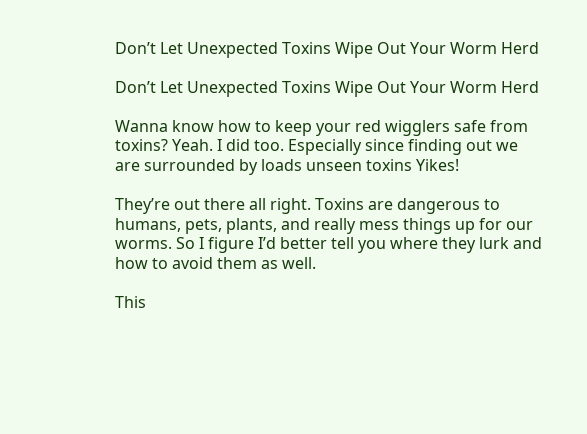Don’t Let Unexpected Toxins Wipe Out Your Worm Herd

Don’t Let Unexpected Toxins Wipe Out Your Worm Herd

Wanna know how to keep your red wigglers safe from toxins? Yeah. I did too. Especially since finding out we are surrounded by loads unseen toxins Yikes!

They’re out there all right. Toxins are dangerous to humans, pets, plants, and really mess things up for our worms. So I figure I’d better tell you where they lurk and how to avoid them as well.

This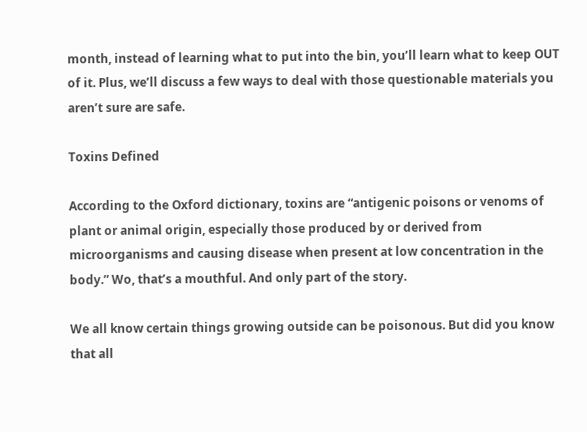month, instead of learning what to put into the bin, you’ll learn what to keep OUT of it. Plus, we’ll discuss a few ways to deal with those questionable materials you aren’t sure are safe.

Toxins Defined

According to the Oxford dictionary, toxins are “antigenic poisons or venoms of plant or animal origin, especially those produced by or derived from microorganisms and causing disease when present at low concentration in the body.” Wo, that’s a mouthful. And only part of the story.

We all know certain things growing outside can be poisonous. But did you know that all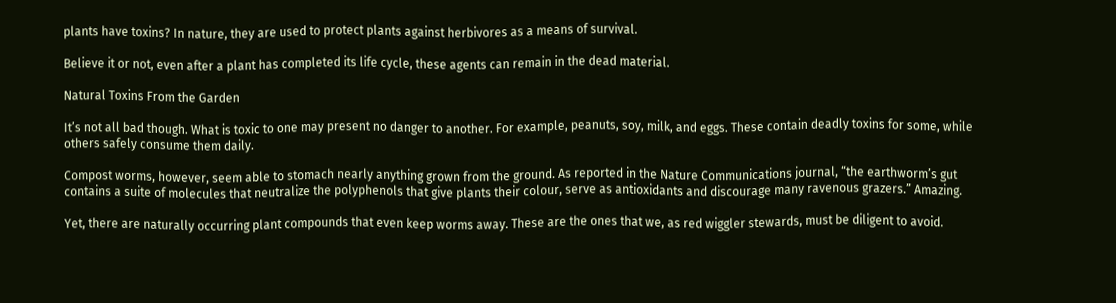plants have toxins? In nature, they are used to protect plants against herbivores as a means of survival.

Believe it or not, even after a plant has completed its life cycle, these agents can remain in the dead material.

Natural Toxins From the Garden

It’s not all bad though. What is toxic to one may present no danger to another. For example, peanuts, soy, milk, and eggs. These contain deadly toxins for some, while others safely consume them daily.

Compost worms, however, seem able to stomach nearly anything grown from the ground. As reported in the Nature Communications journal, “the earthworm’s gut contains a suite of molecules that neutralize the polyphenols that give plants their colour, serve as antioxidants and discourage many ravenous grazers.” Amazing.

Yet, there are naturally occurring plant compounds that even keep worms away. These are the ones that we, as red wiggler stewards, must be diligent to avoid.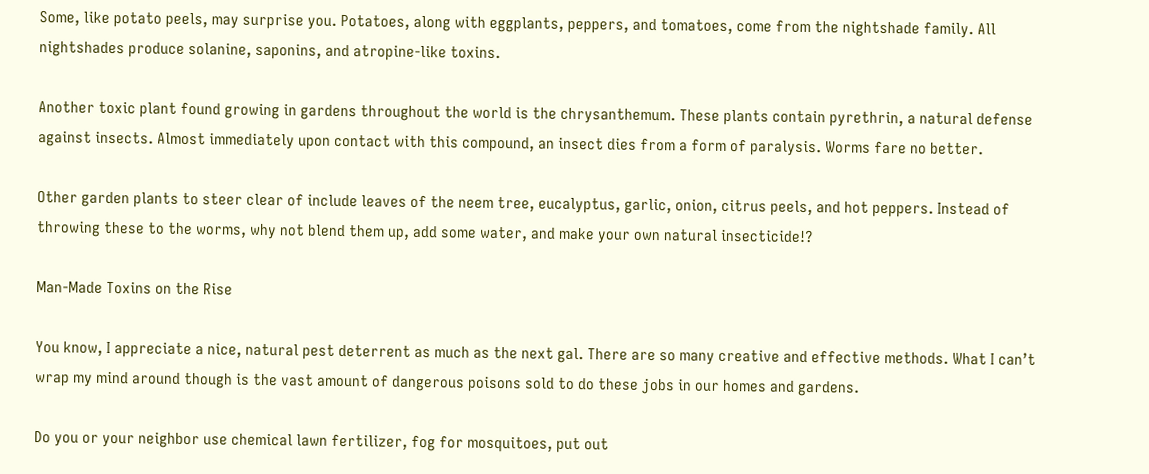Some, like potato peels, may surprise you. Potatoes, along with eggplants, peppers, and tomatoes, come from the nightshade family. All nightshades produce solanine, saponins, and atropine-like toxins.

Another toxic plant found growing in gardens throughout the world is the chrysanthemum. These plants contain pyrethrin, a natural defense against insects. Almost immediately upon contact with this compound, an insect dies from a form of paralysis. Worms fare no better.

Other garden plants to steer clear of include leaves of the neem tree, eucalyptus, garlic, onion, citrus peels, and hot peppers. Instead of throwing these to the worms, why not blend them up, add some water, and make your own natural insecticide!?

Man-Made Toxins on the Rise

You know, I appreciate a nice, natural pest deterrent as much as the next gal. There are so many creative and effective methods. What I can’t wrap my mind around though is the vast amount of dangerous poisons sold to do these jobs in our homes and gardens.

Do you or your neighbor use chemical lawn fertilizer, fog for mosquitoes, put out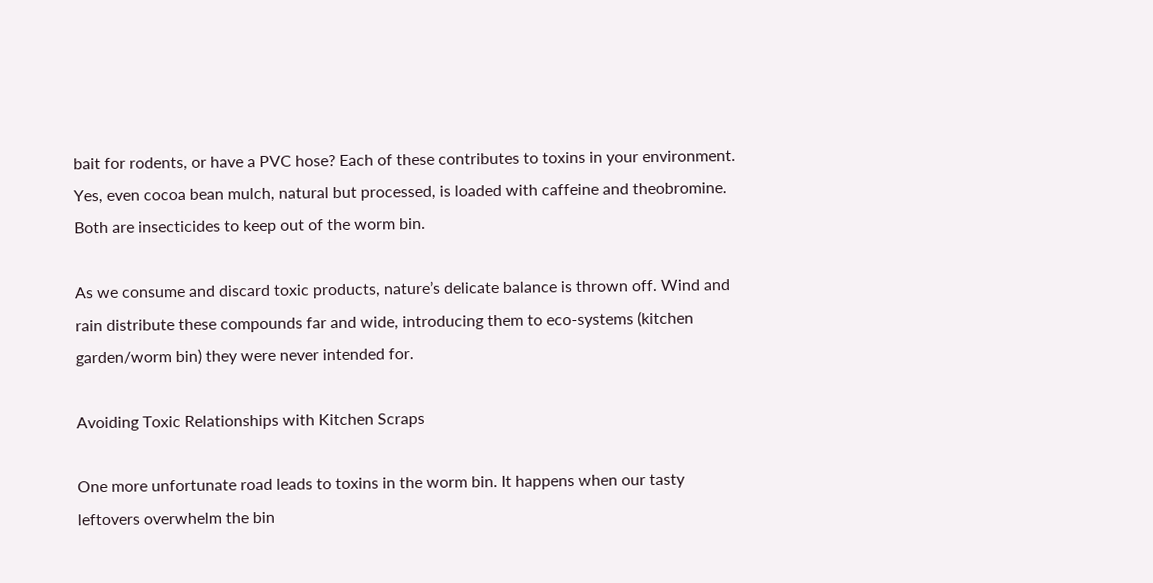bait for rodents, or have a PVC hose? Each of these contributes to toxins in your environment. Yes, even cocoa bean mulch, natural but processed, is loaded with caffeine and theobromine. Both are insecticides to keep out of the worm bin.

As we consume and discard toxic products, nature’s delicate balance is thrown off. Wind and rain distribute these compounds far and wide, introducing them to eco-systems (kitchen garden/worm bin) they were never intended for.

Avoiding Toxic Relationships with Kitchen Scraps

One more unfortunate road leads to toxins in the worm bin. It happens when our tasty leftovers overwhelm the bin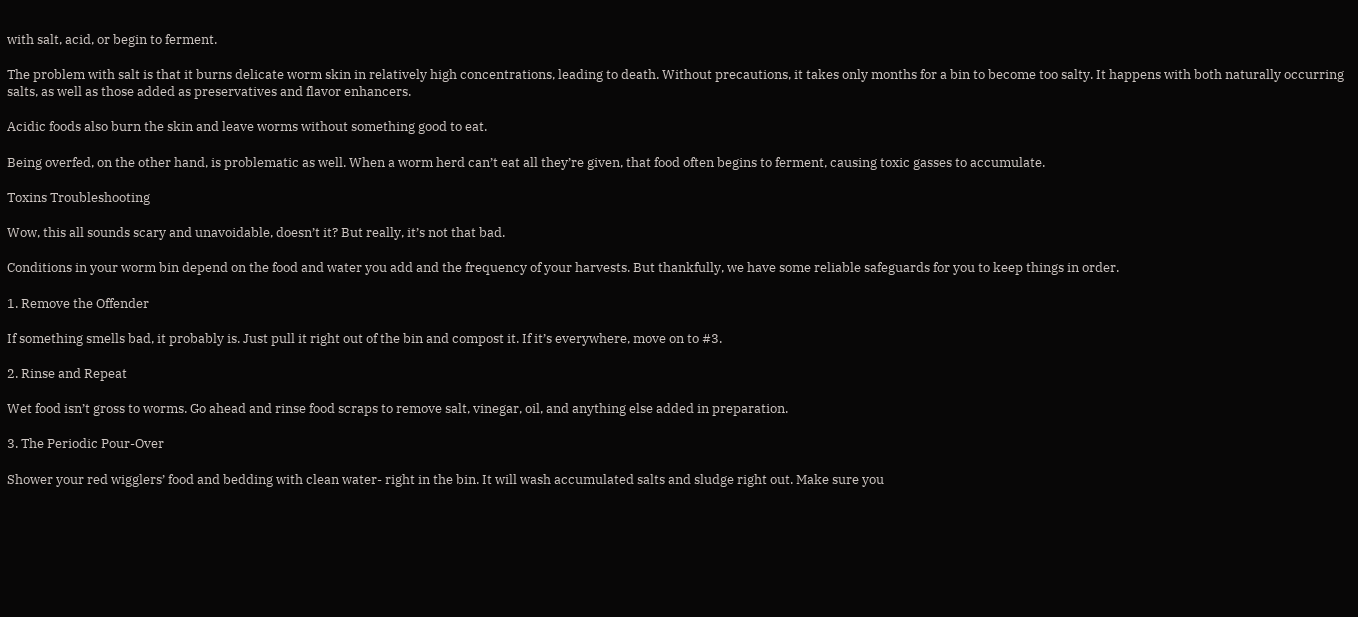with salt, acid, or begin to ferment.

The problem with salt is that it burns delicate worm skin in relatively high concentrations, leading to death. Without precautions, it takes only months for a bin to become too salty. It happens with both naturally occurring salts, as well as those added as preservatives and flavor enhancers.

Acidic foods also burn the skin and leave worms without something good to eat.

Being overfed, on the other hand, is problematic as well. When a worm herd can’t eat all they’re given, that food often begins to ferment, causing toxic gasses to accumulate.

Toxins Troubleshooting

Wow, this all sounds scary and unavoidable, doesn’t it? But really, it’s not that bad.

Conditions in your worm bin depend on the food and water you add and the frequency of your harvests. But thankfully, we have some reliable safeguards for you to keep things in order.

1. Remove the Offender

If something smells bad, it probably is. Just pull it right out of the bin and compost it. If it’s everywhere, move on to #3.

2. Rinse and Repeat

Wet food isn’t gross to worms. Go ahead and rinse food scraps to remove salt, vinegar, oil, and anything else added in preparation.

3. The Periodic Pour-Over

Shower your red wigglers’ food and bedding with clean water- right in the bin. It will wash accumulated salts and sludge right out. Make sure you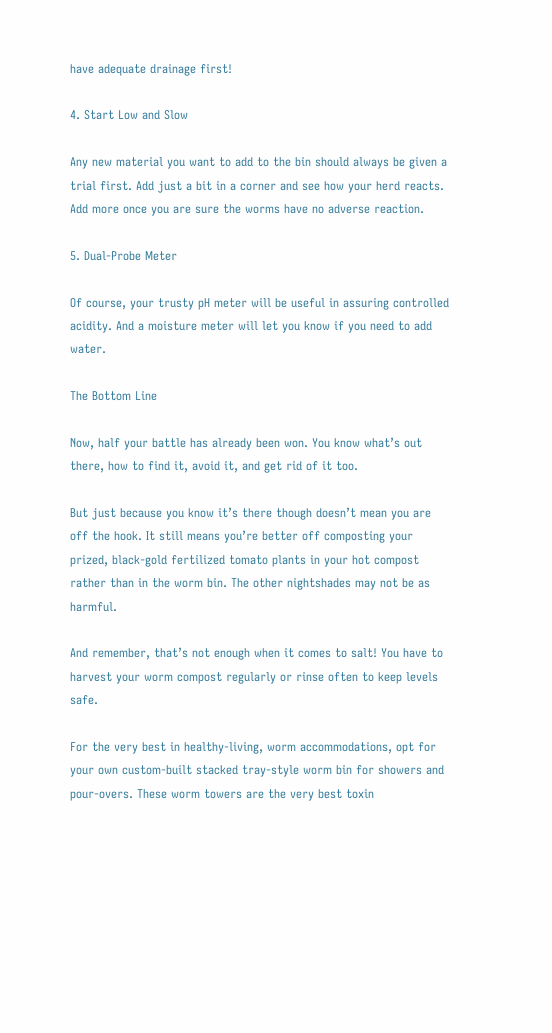have adequate drainage first!

4. Start Low and Slow

Any new material you want to add to the bin should always be given a trial first. Add just a bit in a corner and see how your herd reacts. Add more once you are sure the worms have no adverse reaction.

5. Dual-Probe Meter

Of course, your trusty pH meter will be useful in assuring controlled acidity. And a moisture meter will let you know if you need to add water.

The Bottom Line

Now, half your battle has already been won. You know what’s out there, how to find it, avoid it, and get rid of it too.

But just because you know it’s there though doesn’t mean you are off the hook. It still means you’re better off composting your prized, black-gold fertilized tomato plants in your hot compost rather than in the worm bin. The other nightshades may not be as harmful.

And remember, that’s not enough when it comes to salt! You have to harvest your worm compost regularly or rinse often to keep levels safe.

For the very best in healthy-living, worm accommodations, opt for your own custom-built stacked tray-style worm bin for showers and pour-overs. These worm towers are the very best toxin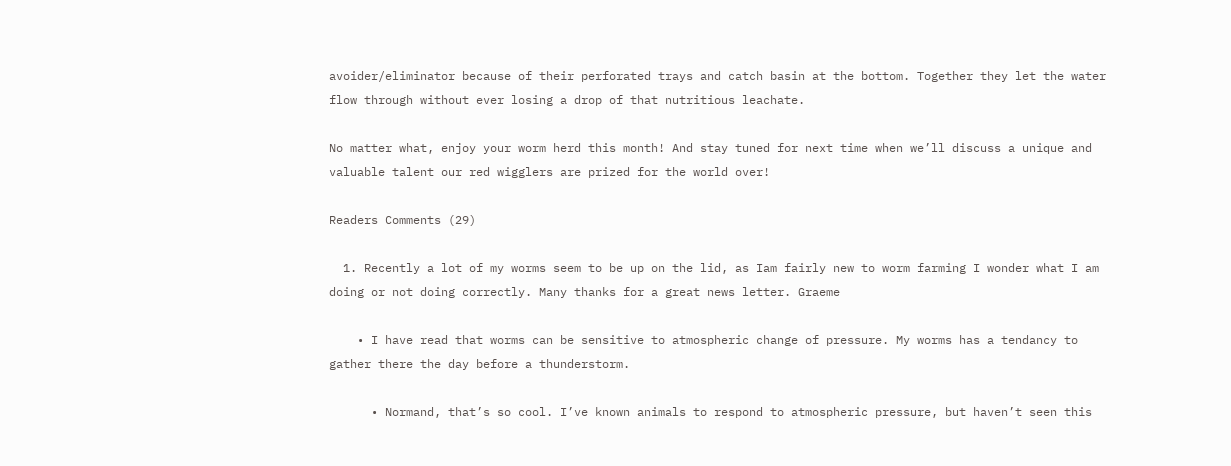avoider/eliminator because of their perforated trays and catch basin at the bottom. Together they let the water flow through without ever losing a drop of that nutritious leachate.

No matter what, enjoy your worm herd this month! And stay tuned for next time when we’ll discuss a unique and valuable talent our red wigglers are prized for the world over!

Readers Comments (29)

  1. Recently a lot of my worms seem to be up on the lid, as Iam fairly new to worm farming I wonder what I am doing or not doing correctly. Many thanks for a great news letter. Graeme

    • I have read that worms can be sensitive to atmospheric change of pressure. My worms has a tendancy to gather there the day before a thunderstorm.

      • Normand, that’s so cool. I’ve known animals to respond to atmospheric pressure, but haven’t seen this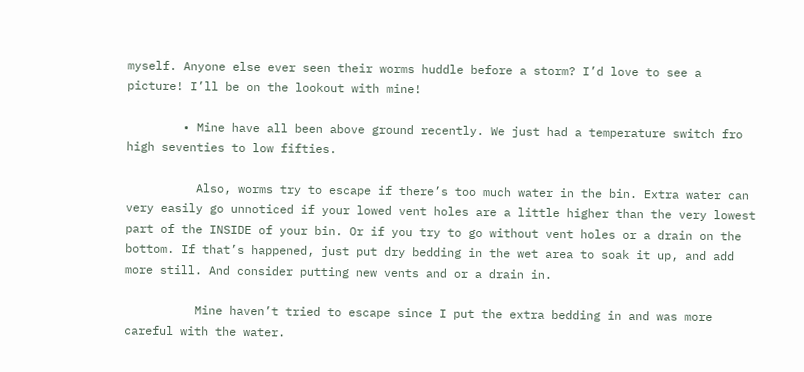myself. Anyone else ever seen their worms huddle before a storm? I’d love to see a picture! I’ll be on the lookout with mine!

        • Mine have all been above ground recently. We just had a temperature switch fro high seventies to low fifties.

          Also, worms try to escape if there’s too much water in the bin. Extra water can very easily go unnoticed if your lowed vent holes are a little higher than the very lowest part of the INSIDE of your bin. Or if you try to go without vent holes or a drain on the bottom. If that’s happened, just put dry bedding in the wet area to soak it up, and add more still. And consider putting new vents and or a drain in.

          Mine haven’t tried to escape since I put the extra bedding in and was more careful with the water.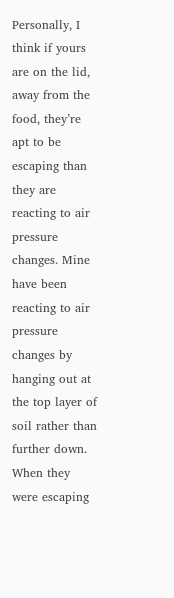Personally, I think if yours are on the lid, away from the food, they’re apt to be escaping than they are reacting to air pressure changes. Mine have been reacting to air pressure changes by hanging out at the top layer of soil rather than further down. When they were escaping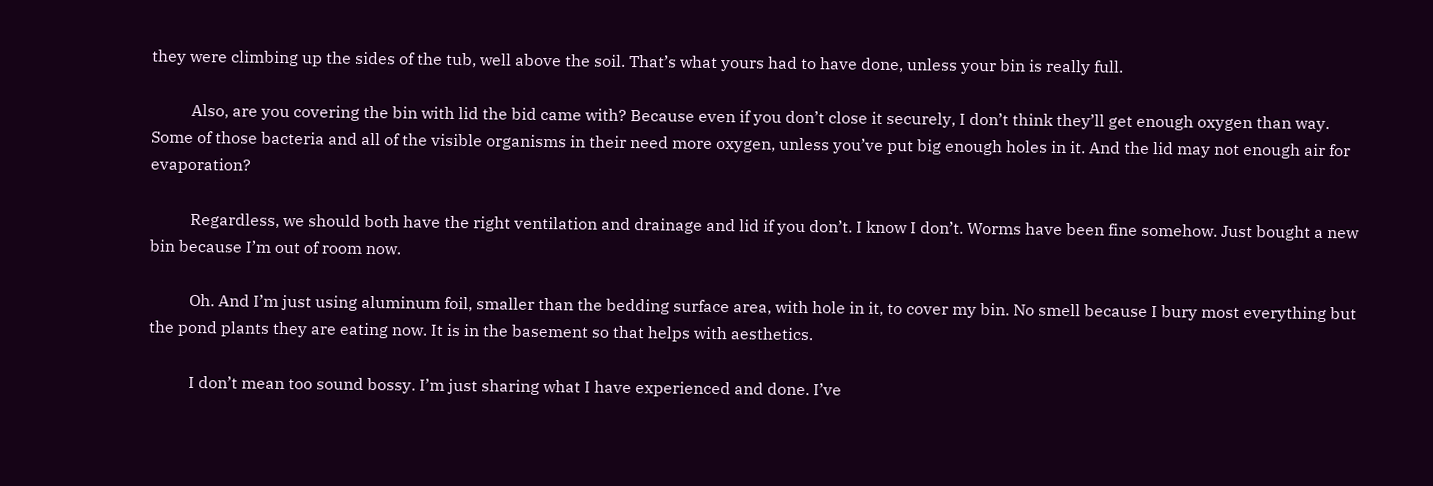they were climbing up the sides of the tub, well above the soil. That’s what yours had to have done, unless your bin is really full.

          Also, are you covering the bin with lid the bid came with? Because even if you don’t close it securely, I don’t think they’ll get enough oxygen than way. Some of those bacteria and all of the visible organisms in their need more oxygen, unless you’ve put big enough holes in it. And the lid may not enough air for evaporation?

          Regardless, we should both have the right ventilation and drainage and lid if you don’t. I know I don’t. Worms have been fine somehow. Just bought a new bin because I’m out of room now.

          Oh. And I’m just using aluminum foil, smaller than the bedding surface area, with hole in it, to cover my bin. No smell because I bury most everything but the pond plants they are eating now. It is in the basement so that helps with aesthetics.

          I don’t mean too sound bossy. I’m just sharing what I have experienced and done. I’ve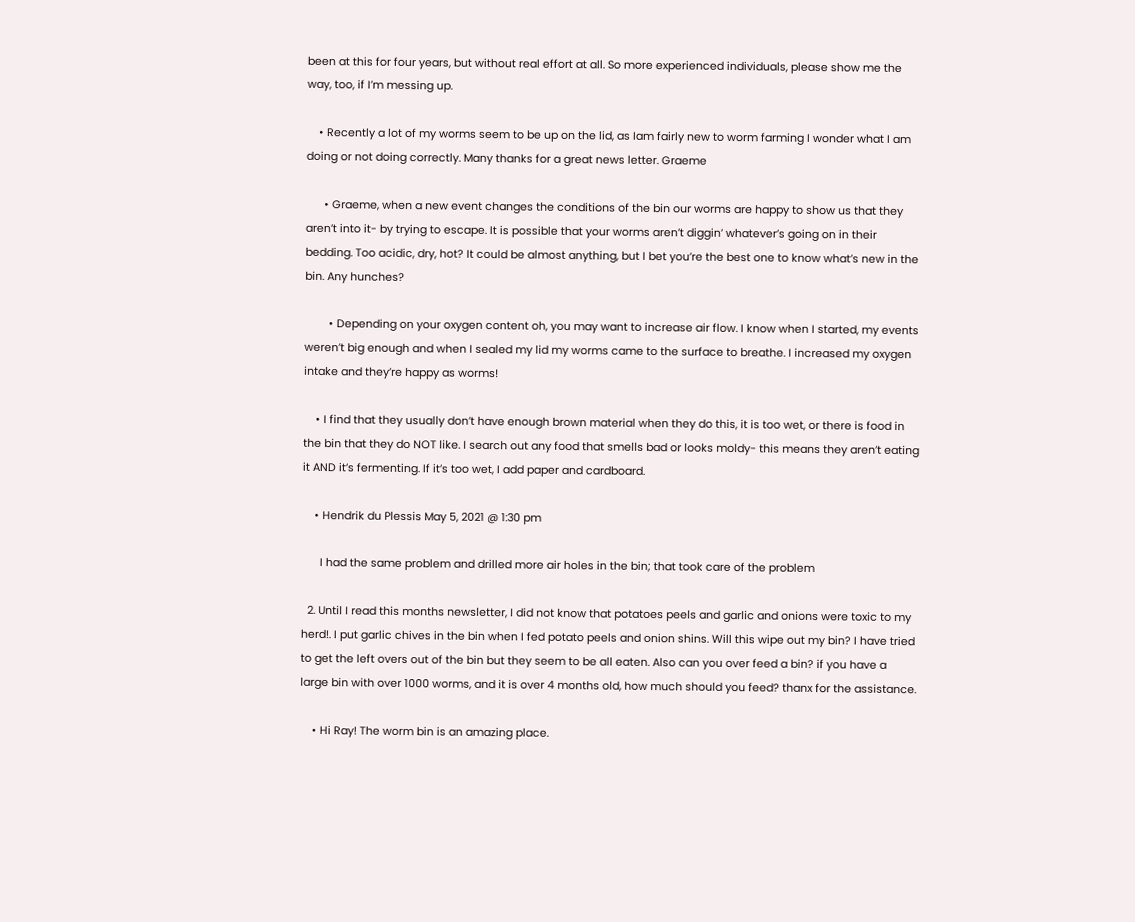been at this for four years, but without real effort at all. So more experienced individuals, please show me the way, too, if I’m messing up.

    • Recently a lot of my worms seem to be up on the lid, as Iam fairly new to worm farming I wonder what I am doing or not doing correctly. Many thanks for a great news letter. Graeme

      • Graeme, when a new event changes the conditions of the bin our worms are happy to show us that they aren’t into it- by trying to escape. It is possible that your worms aren’t diggin’ whatever’s going on in their bedding. Too acidic, dry, hot? It could be almost anything, but I bet you’re the best one to know what’s new in the bin. Any hunches?

        • Depending on your oxygen content oh, you may want to increase air flow. I know when I started, my events weren’t big enough and when I sealed my lid my worms came to the surface to breathe. I increased my oxygen intake and they’re happy as worms!

    • I find that they usually don’t have enough brown material when they do this, it is too wet, or there is food in the bin that they do NOT like. I search out any food that smells bad or looks moldy- this means they aren’t eating it AND it’s fermenting. If it’s too wet, I add paper and cardboard.

    • Hendrik du Plessis May 5, 2021 @ 1:30 pm

      I had the same problem and drilled more air holes in the bin; that took care of the problem

  2. Until I read this months newsletter, I did not know that potatoes peels and garlic and onions were toxic to my herd!. I put garlic chives in the bin when I fed potato peels and onion shins. Will this wipe out my bin? I have tried to get the left overs out of the bin but they seem to be all eaten. Also can you over feed a bin? if you have a large bin with over 1000 worms, and it is over 4 months old, how much should you feed? thanx for the assistance.

    • Hi Ray! The worm bin is an amazing place.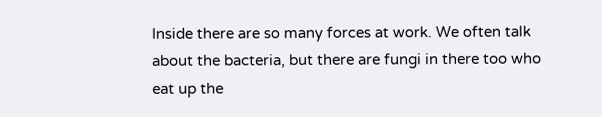Inside there are so many forces at work. We often talk about the bacteria, but there are fungi in there too who eat up the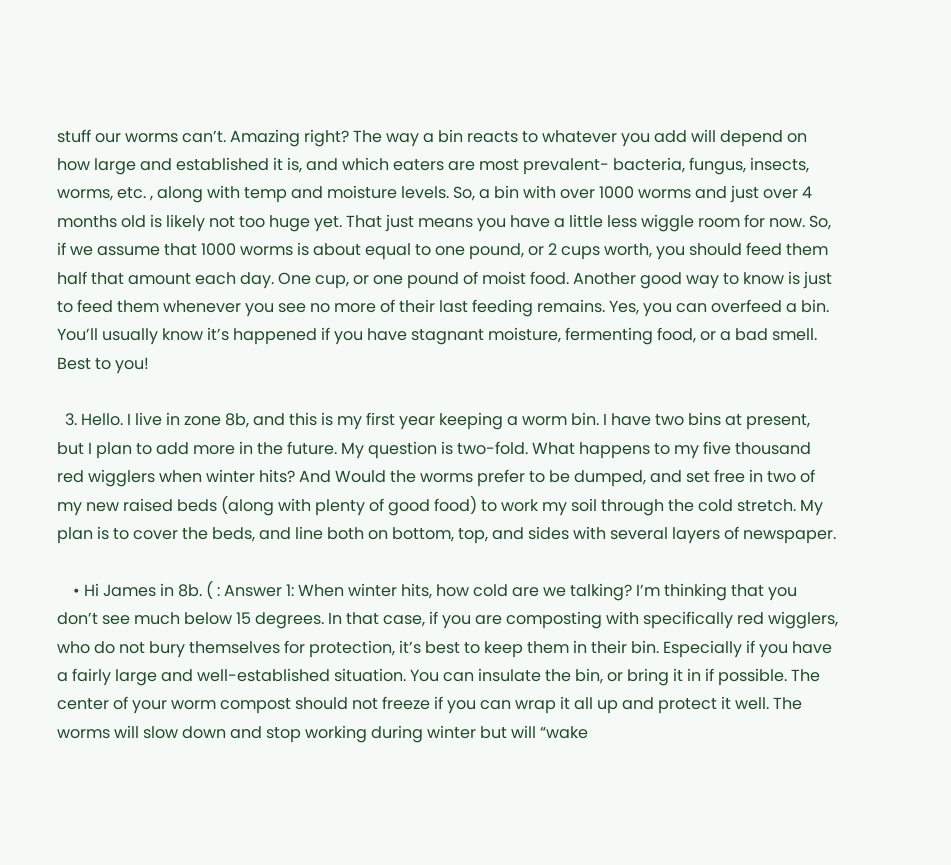stuff our worms can’t. Amazing right? The way a bin reacts to whatever you add will depend on how large and established it is, and which eaters are most prevalent- bacteria, fungus, insects, worms, etc. , along with temp and moisture levels. So, a bin with over 1000 worms and just over 4 months old is likely not too huge yet. That just means you have a little less wiggle room for now. So, if we assume that 1000 worms is about equal to one pound, or 2 cups worth, you should feed them half that amount each day. One cup, or one pound of moist food. Another good way to know is just to feed them whenever you see no more of their last feeding remains. Yes, you can overfeed a bin. You’ll usually know it’s happened if you have stagnant moisture, fermenting food, or a bad smell. Best to you!

  3. Hello. I live in zone 8b, and this is my first year keeping a worm bin. I have two bins at present, but I plan to add more in the future. My question is two-fold. What happens to my five thousand red wigglers when winter hits? And Would the worms prefer to be dumped, and set free in two of my new raised beds (along with plenty of good food) to work my soil through the cold stretch. My plan is to cover the beds, and line both on bottom, top, and sides with several layers of newspaper.

    • Hi James in 8b. ( : Answer 1: When winter hits, how cold are we talking? I’m thinking that you don’t see much below 15 degrees. In that case, if you are composting with specifically red wigglers, who do not bury themselves for protection, it’s best to keep them in their bin. Especially if you have a fairly large and well-established situation. You can insulate the bin, or bring it in if possible. The center of your worm compost should not freeze if you can wrap it all up and protect it well. The worms will slow down and stop working during winter but will “wake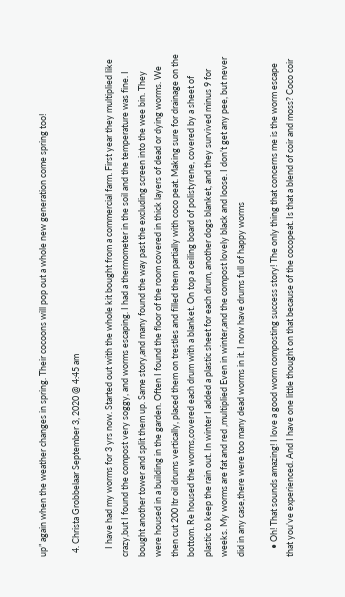up” again when the weather changes in spring. Their cocoons will pop out a whole new generation come spring too!

  4. Christa Grobbelaar September 3, 2020 @ 4:45 am

    I have had my worms for 3 yrs now. Started out with the whole kit bought from a commercial farm. First year they multiplied like crazy,but I found the compost very soggy, and worms escaping. I had a thermometer in the soil and the temperature was fine. I bought another tower and split them up. Same story,and many found the way past the excluding screen into the wee bin. They were housed in a building in the garden. Often I found the floor of the room covered in thick layers of dead or dying worms. We then cut 200 ltr oil drums vertically, placed them on trestles and filled them partially with coco peat. Making sure for drainage on the bottom. Re housed the worms,covered each drum with a blanket. On top a ceiling board of polistyrene, covered by a sheet of plastic to keep the rain out. In winter I added a plastic sheet for each drum, another dogs blanket, and they survived minus 9 for weeks. My worms are fat and red ,multiplied Even in winter,and the compost lovely black and loose. I don’t get any pee, but never did in any case,there were too many dead worms in it. I now have drums full of happy worms

    • Oh! That sounds amazing! I love a good worm composting success story! The only thing that concerns me is the worm escape that you’ve experienced. And I have one little thought on that because of the cocopeat. Is that a blend of coir and moss? Coco coir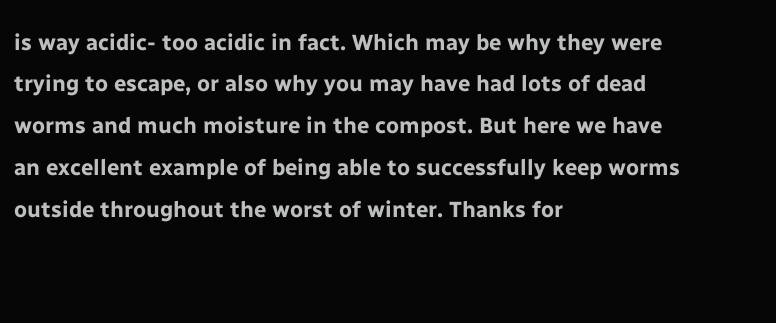is way acidic- too acidic in fact. Which may be why they were trying to escape, or also why you may have had lots of dead worms and much moisture in the compost. But here we have an excellent example of being able to successfully keep worms outside throughout the worst of winter. Thanks for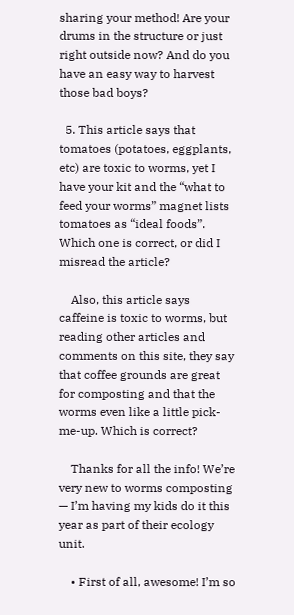sharing your method! Are your drums in the structure or just right outside now? And do you have an easy way to harvest those bad boys?

  5. This article says that tomatoes (potatoes, eggplants, etc) are toxic to worms, yet I have your kit and the “what to feed your worms” magnet lists tomatoes as “ideal foods”. Which one is correct, or did I misread the article?

    Also, this article says caffeine is toxic to worms, but reading other articles and comments on this site, they say that coffee grounds are great for composting and that the worms even like a little pick-me-up. Which is correct?

    Thanks for all the info! We’re very new to worms composting — I’m having my kids do it this year as part of their ecology unit.

    • First of all, awesome! I’m so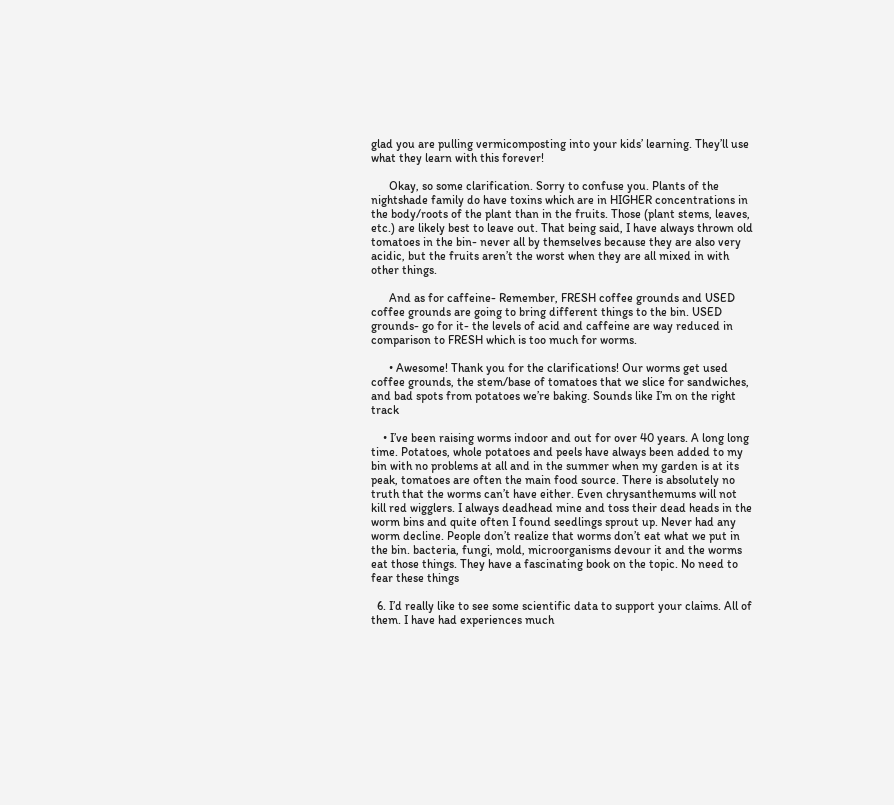glad you are pulling vermicomposting into your kids’ learning. They’ll use what they learn with this forever!

      Okay, so some clarification. Sorry to confuse you. Plants of the nightshade family do have toxins which are in HIGHER concentrations in the body/roots of the plant than in the fruits. Those (plant stems, leaves, etc.) are likely best to leave out. That being said, I have always thrown old tomatoes in the bin- never all by themselves because they are also very acidic, but the fruits aren’t the worst when they are all mixed in with other things.

      And as for caffeine- Remember, FRESH coffee grounds and USED coffee grounds are going to bring different things to the bin. USED grounds- go for it- the levels of acid and caffeine are way reduced in comparison to FRESH which is too much for worms.

      • Awesome! Thank you for the clarifications! Our worms get used coffee grounds, the stem/base of tomatoes that we slice for sandwiches, and bad spots from potatoes we’re baking. Sounds like I’m on the right track

    • I’ve been raising worms indoor and out for over 40 years. A long long time. Potatoes, whole potatoes and peels have always been added to my bin with no problems at all and in the summer when my garden is at its peak, tomatoes are often the main food source. There is absolutely no truth that the worms can’t have either. Even chrysanthemums will not kill red wigglers. I always deadhead mine and toss their dead heads in the worm bins and quite often I found seedlings sprout up. Never had any worm decline. People don’t realize that worms don’t eat what we put in the bin. bacteria, fungi, mold, microorganisms devour it and the worms eat those things. They have a fascinating book on the topic. No need to fear these things

  6. I’d really like to see some scientific data to support your claims. All of them. I have had experiences much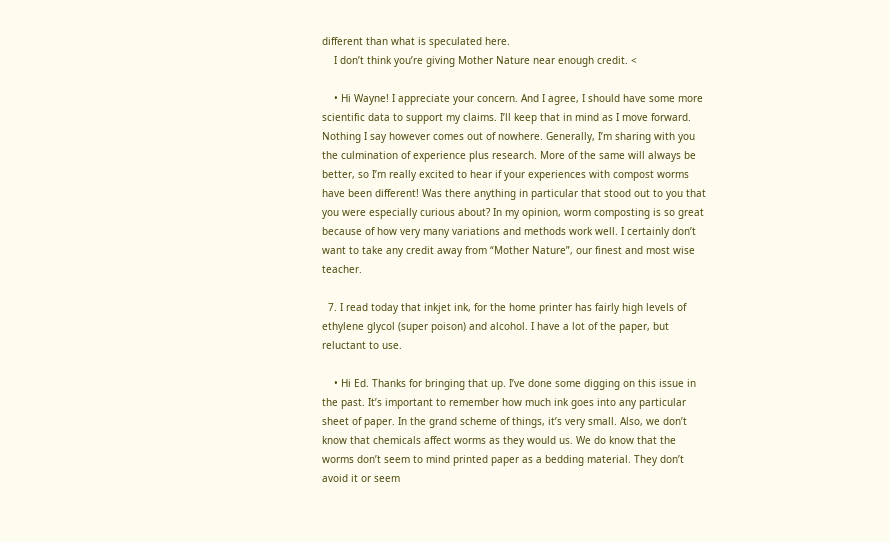different than what is speculated here.
    I don’t think you’re giving Mother Nature near enough credit. <

    • Hi Wayne! I appreciate your concern. And I agree, I should have some more scientific data to support my claims. I’ll keep that in mind as I move forward. Nothing I say however comes out of nowhere. Generally, I’m sharing with you the culmination of experience plus research. More of the same will always be better, so I’m really excited to hear if your experiences with compost worms have been different! Was there anything in particular that stood out to you that you were especially curious about? In my opinion, worm composting is so great because of how very many variations and methods work well. I certainly don’t want to take any credit away from “Mother Nature”, our finest and most wise teacher.

  7. I read today that inkjet ink, for the home printer has fairly high levels of ethylene glycol (super poison) and alcohol. I have a lot of the paper, but reluctant to use.

    • Hi Ed. Thanks for bringing that up. I’ve done some digging on this issue in the past. It’s important to remember how much ink goes into any particular sheet of paper. In the grand scheme of things, it’s very small. Also, we don’t know that chemicals affect worms as they would us. We do know that the worms don’t seem to mind printed paper as a bedding material. They don’t avoid it or seem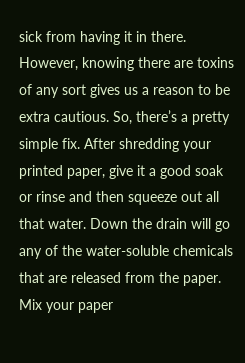sick from having it in there. However, knowing there are toxins of any sort gives us a reason to be extra cautious. So, there’s a pretty simple fix. After shredding your printed paper, give it a good soak or rinse and then squeeze out all that water. Down the drain will go any of the water-soluble chemicals that are released from the paper. Mix your paper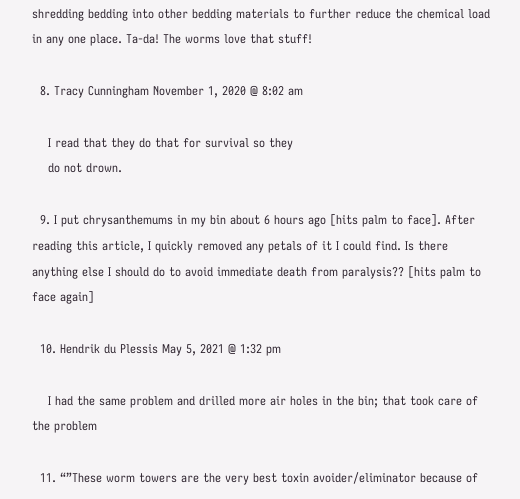shredding bedding into other bedding materials to further reduce the chemical load in any one place. Ta-da! The worms love that stuff!

  8. Tracy Cunningham November 1, 2020 @ 8:02 am

    I read that they do that for survival so they
    do not drown.

  9. I put chrysanthemums in my bin about 6 hours ago [hits palm to face]. After reading this article, I quickly removed any petals of it I could find. Is there anything else I should do to avoid immediate death from paralysis?? [hits palm to face again]

  10. Hendrik du Plessis May 5, 2021 @ 1:32 pm

    I had the same problem and drilled more air holes in the bin; that took care of the problem

  11. “”These worm towers are the very best toxin avoider/eliminator because of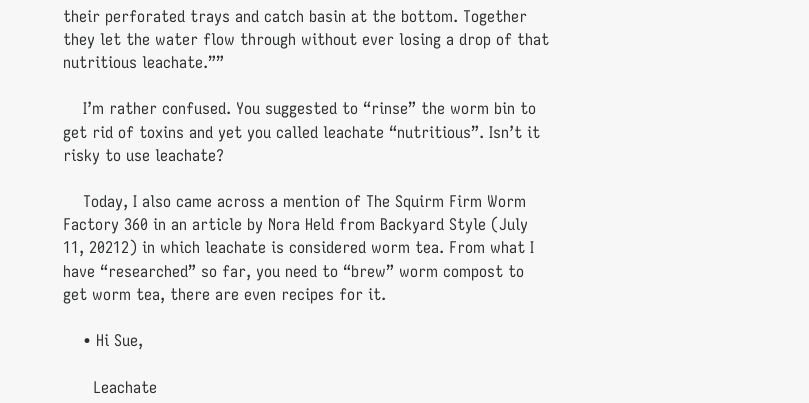their perforated trays and catch basin at the bottom. Together they let the water flow through without ever losing a drop of that nutritious leachate.””

    I’m rather confused. You suggested to “rinse” the worm bin to get rid of toxins and yet you called leachate “nutritious”. Isn’t it risky to use leachate?

    Today, I also came across a mention of The Squirm Firm Worm Factory 360 in an article by Nora Held from Backyard Style (July 11, 20212) in which leachate is considered worm tea. From what I have “researched” so far, you need to “brew” worm compost to get worm tea, there are even recipes for it.

    • Hi Sue,

      Leachate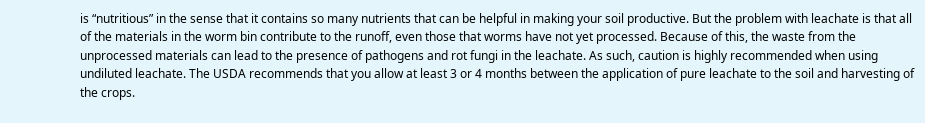is “nutritious” in the sense that it contains so many nutrients that can be helpful in making your soil productive. But the problem with leachate is that all of the materials in the worm bin contribute to the runoff, even those that worms have not yet processed. Because of this, the waste from the unprocessed materials can lead to the presence of pathogens and rot fungi in the leachate. As such, caution is highly recommended when using undiluted leachate. The USDA recommends that you allow at least 3 or 4 months between the application of pure leachate to the soil and harvesting of the crops.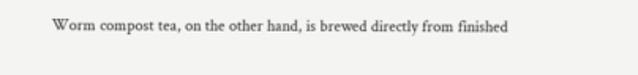Worm compost tea, on the other hand, is brewed directly from finished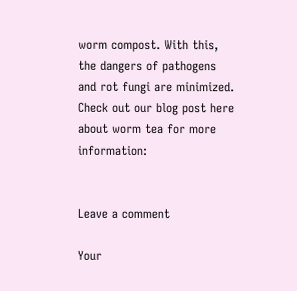worm compost. With this, the dangers of pathogens and rot fungi are minimized. Check out our blog post here about worm tea for more information:


Leave a comment

Your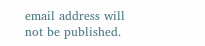email address will not be published.